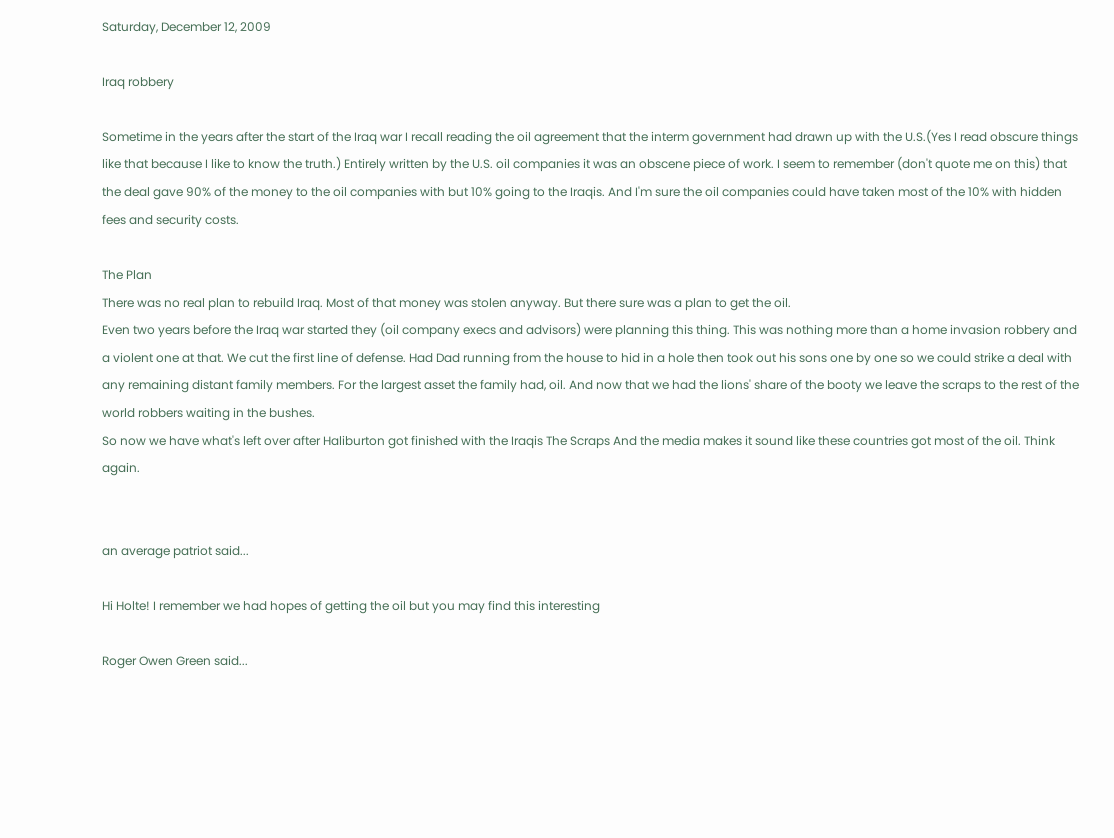Saturday, December 12, 2009

Iraq robbery

Sometime in the years after the start of the Iraq war I recall reading the oil agreement that the interm government had drawn up with the U.S.(Yes I read obscure things like that because I like to know the truth.) Entirely written by the U.S. oil companies it was an obscene piece of work. I seem to remember (don't quote me on this) that the deal gave 90% of the money to the oil companies with but 10% going to the Iraqis. And I'm sure the oil companies could have taken most of the 10% with hidden fees and security costs.

The Plan
There was no real plan to rebuild Iraq. Most of that money was stolen anyway. But there sure was a plan to get the oil.
Even two years before the Iraq war started they (oil company execs and advisors) were planning this thing. This was nothing more than a home invasion robbery and a violent one at that. We cut the first line of defense. Had Dad running from the house to hid in a hole then took out his sons one by one so we could strike a deal with any remaining distant family members. For the largest asset the family had, oil. And now that we had the lions' share of the booty we leave the scraps to the rest of the world robbers waiting in the bushes.
So now we have what's left over after Haliburton got finished with the Iraqis The Scraps And the media makes it sound like these countries got most of the oil. Think again.


an average patriot said...

Hi Holte! I remember we had hopes of getting the oil but you may find this interesting

Roger Owen Green said...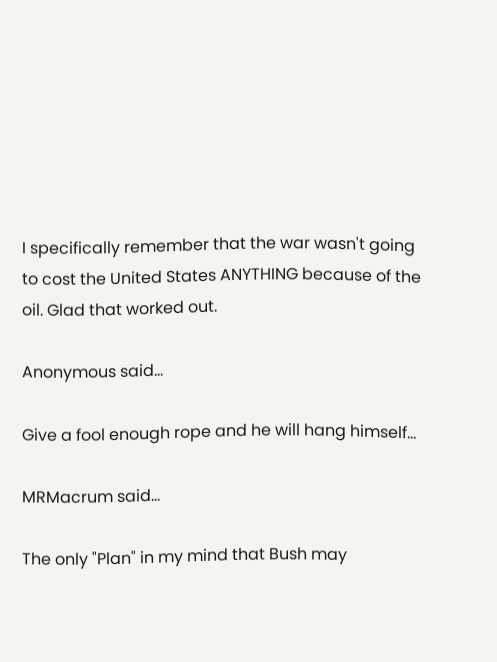I specifically remember that the war wasn't going to cost the United States ANYTHING because of the oil. Glad that worked out.

Anonymous said...

Give a fool enough rope and he will hang himself...

MRMacrum said...

The only "Plan" in my mind that Bush may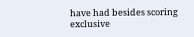have had besides scoring exclusive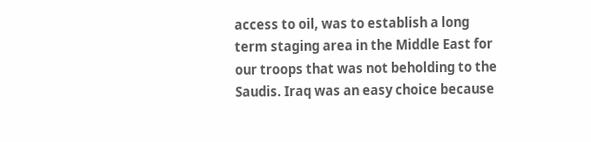access to oil, was to establish a long term staging area in the Middle East for our troops that was not beholding to the Saudis. Iraq was an easy choice because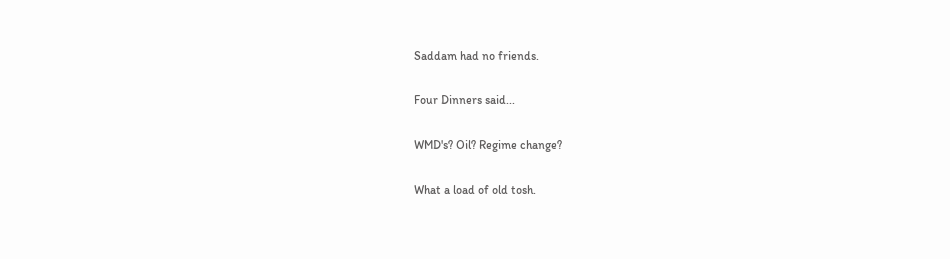Saddam had no friends.

Four Dinners said...

WMD's? Oil? Regime change?

What a load of old tosh.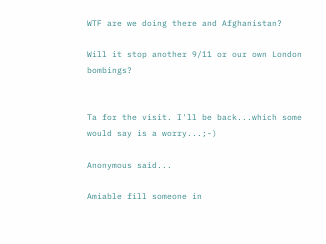WTF are we doing there and Afghanistan?

Will it stop another 9/11 or our own London bombings?


Ta for the visit. I'll be back...which some would say is a worry...;-)

Anonymous said...

Amiable fill someone in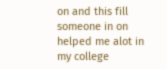on and this fill someone in on helped me alot in my college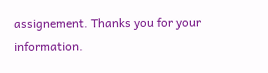assignement. Thanks you for your information.